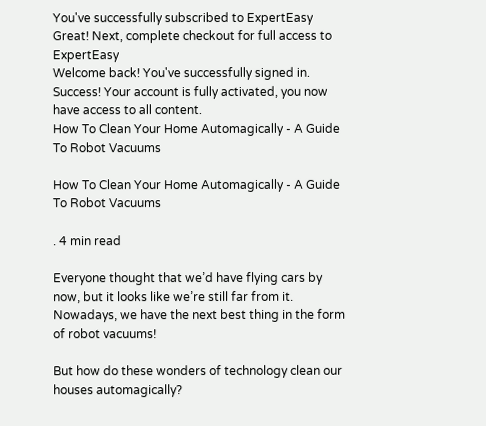You've successfully subscribed to ExpertEasy
Great! Next, complete checkout for full access to ExpertEasy
Welcome back! You've successfully signed in.
Success! Your account is fully activated, you now have access to all content.
How To Clean Your Home Automagically - A Guide To Robot Vacuums

How To Clean Your Home Automagically - A Guide To Robot Vacuums

. 4 min read

Everyone thought that we’d have flying cars by now, but it looks like we’re still far from it. Nowadays, we have the next best thing in the form of robot vacuums!

But how do these wonders of technology clean our houses automagically?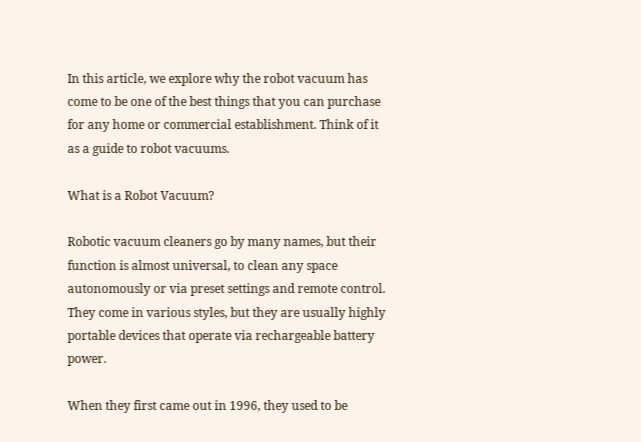In this article, we explore why the robot vacuum has come to be one of the best things that you can purchase for any home or commercial establishment. Think of it as a guide to robot vacuums.

What is a Robot Vacuum?

Robotic vacuum cleaners go by many names, but their function is almost universal, to clean any space autonomously or via preset settings and remote control. They come in various styles, but they are usually highly portable devices that operate via rechargeable battery power.

When they first came out in 1996, they used to be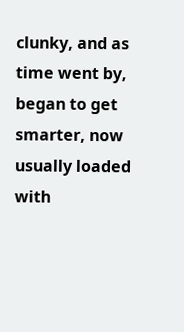clunky, and as time went by, began to get smarter, now usually loaded with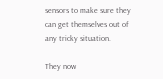sensors to make sure they can get themselves out of any tricky situation.

They now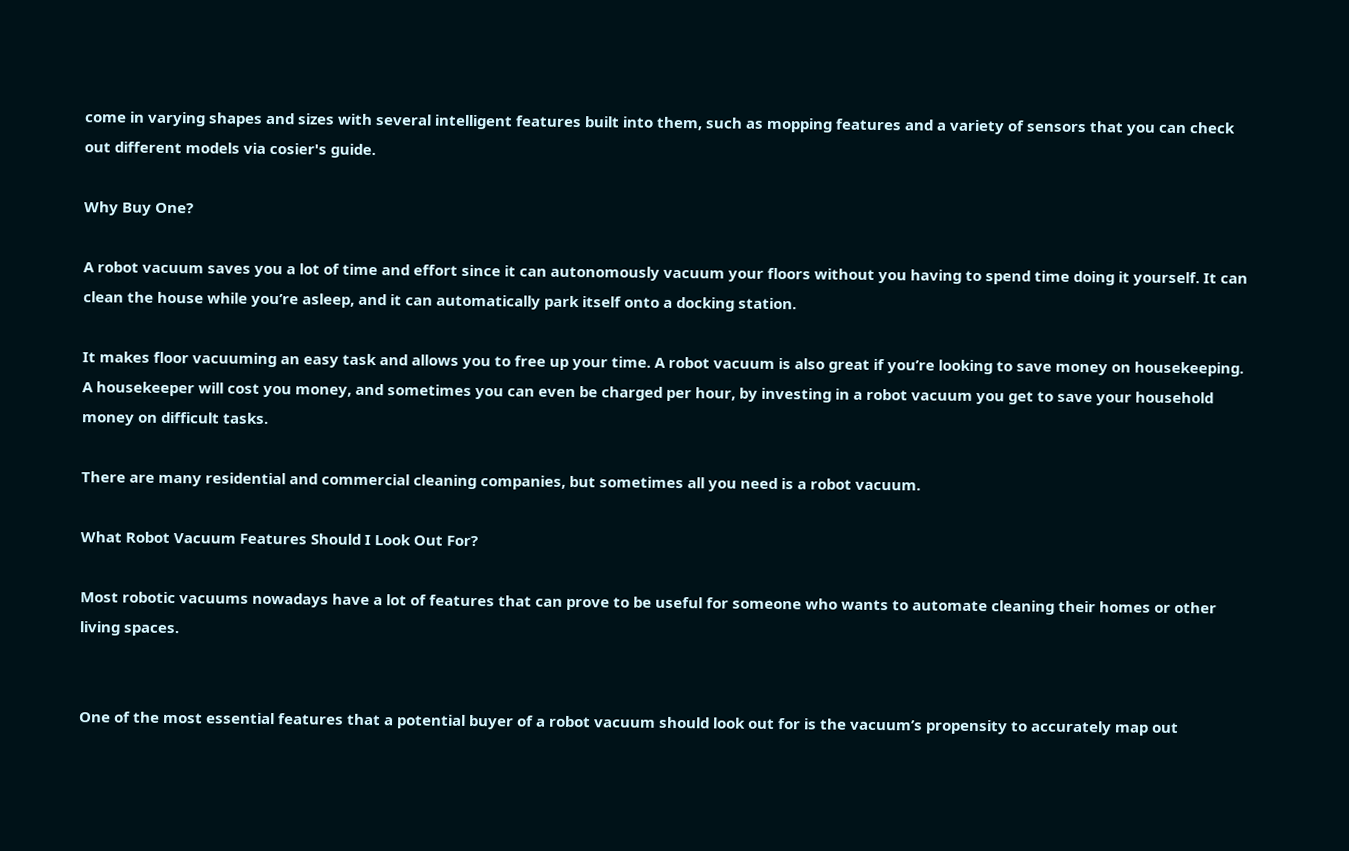come in varying shapes and sizes with several intelligent features built into them, such as mopping features and a variety of sensors that you can check out different models via cosier's guide.

Why Buy One?

A robot vacuum saves you a lot of time and effort since it can autonomously vacuum your floors without you having to spend time doing it yourself. It can clean the house while you’re asleep, and it can automatically park itself onto a docking station.

It makes floor vacuuming an easy task and allows you to free up your time. A robot vacuum is also great if you’re looking to save money on housekeeping. A housekeeper will cost you money, and sometimes you can even be charged per hour, by investing in a robot vacuum you get to save your household money on difficult tasks.

There are many residential and commercial cleaning companies, but sometimes all you need is a robot vacuum.

What Robot Vacuum Features Should I Look Out For?

Most robotic vacuums nowadays have a lot of features that can prove to be useful for someone who wants to automate cleaning their homes or other living spaces.


One of the most essential features that a potential buyer of a robot vacuum should look out for is the vacuum’s propensity to accurately map out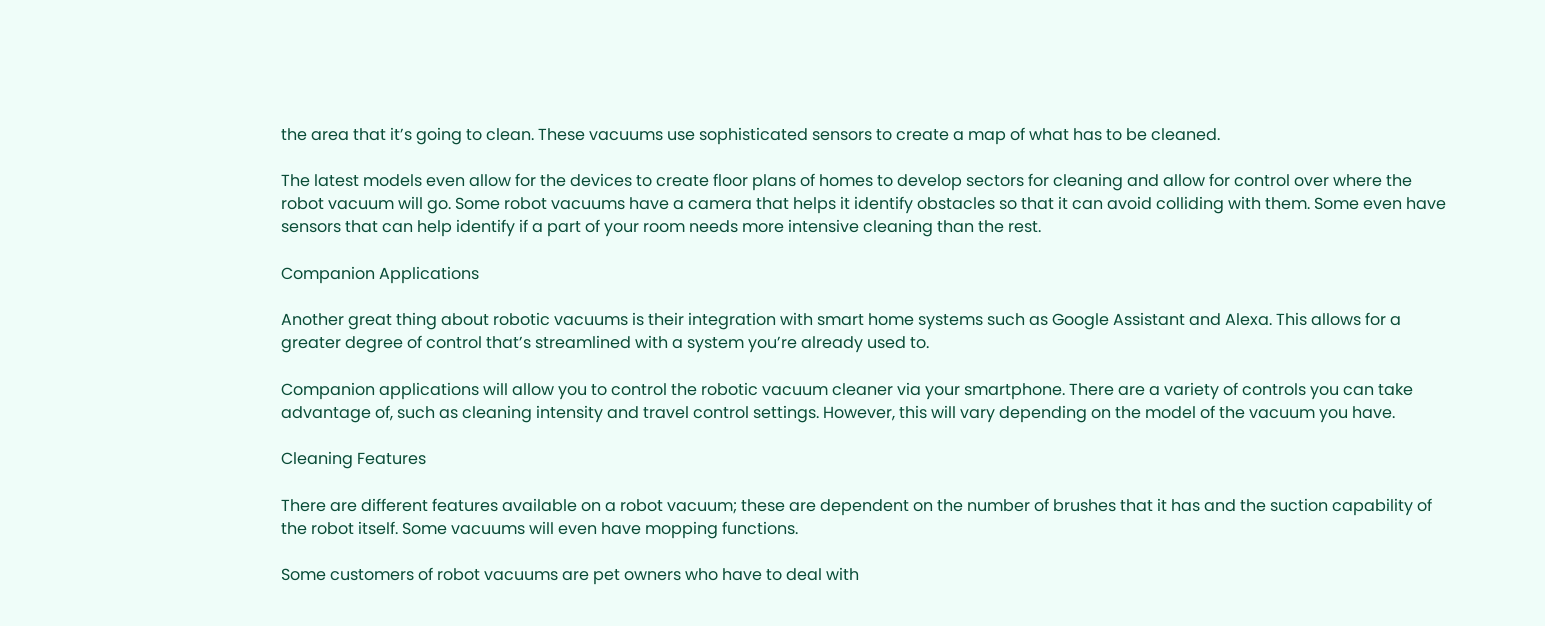the area that it’s going to clean. These vacuums use sophisticated sensors to create a map of what has to be cleaned.

The latest models even allow for the devices to create floor plans of homes to develop sectors for cleaning and allow for control over where the robot vacuum will go. Some robot vacuums have a camera that helps it identify obstacles so that it can avoid colliding with them. Some even have sensors that can help identify if a part of your room needs more intensive cleaning than the rest.

Companion Applications

Another great thing about robotic vacuums is their integration with smart home systems such as Google Assistant and Alexa. This allows for a greater degree of control that’s streamlined with a system you’re already used to.

Companion applications will allow you to control the robotic vacuum cleaner via your smartphone. There are a variety of controls you can take advantage of, such as cleaning intensity and travel control settings. However, this will vary depending on the model of the vacuum you have.

Cleaning Features

There are different features available on a robot vacuum; these are dependent on the number of brushes that it has and the suction capability of the robot itself. Some vacuums will even have mopping functions.

Some customers of robot vacuums are pet owners who have to deal with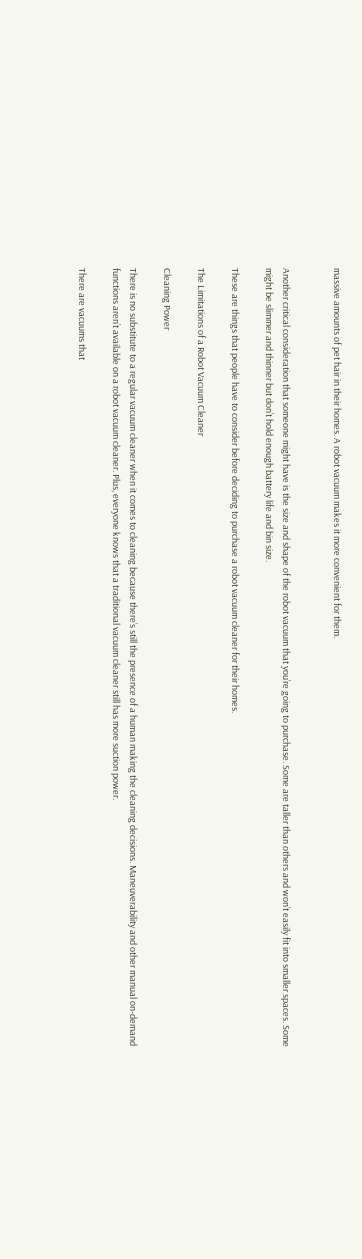massive amounts of pet hair in their homes. A robot vacuum makes it more convenient for them.


Another critical consideration that someone might have is the size and shape of the robot vacuum that you’re going to purchase. Some are taller than others and won’t easily fit into smaller spaces. Some might be slimmer and thinner but don’t hold enough battery life and bin size.

These are things that people have to consider before deciding to purchase a robot vacuum cleaner for their homes.

The Limitations of a Robot Vacuum Cleaner

Cleaning Power

There is no substitute to a regular vacuum cleaner when it comes to cleaning because there’s still the presence of a human making the cleaning decisions. Maneuverability and other manual on-demand functions aren’t available on a robot vacuum cleaner. Plus, everyone knows that a traditional vacuum cleaner still has more suction power.

There are vacuums that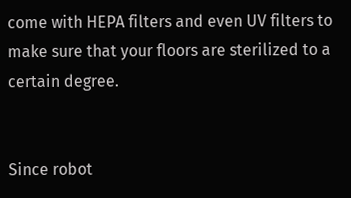come with HEPA filters and even UV filters to make sure that your floors are sterilized to a certain degree.


Since robot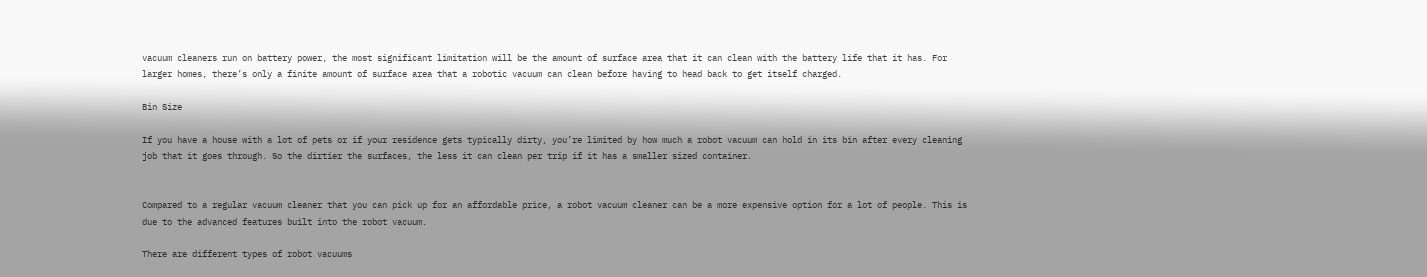vacuum cleaners run on battery power, the most significant limitation will be the amount of surface area that it can clean with the battery life that it has. For larger homes, there’s only a finite amount of surface area that a robotic vacuum can clean before having to head back to get itself charged.

Bin Size

If you have a house with a lot of pets or if your residence gets typically dirty, you’re limited by how much a robot vacuum can hold in its bin after every cleaning job that it goes through. So the dirtier the surfaces, the less it can clean per trip if it has a smaller sized container.


Compared to a regular vacuum cleaner that you can pick up for an affordable price, a robot vacuum cleaner can be a more expensive option for a lot of people. This is due to the advanced features built into the robot vacuum.

There are different types of robot vacuums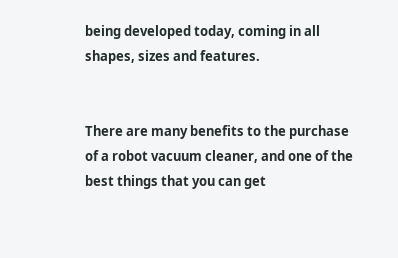being developed today, coming in all shapes, sizes and features.


There are many benefits to the purchase of a robot vacuum cleaner, and one of the best things that you can get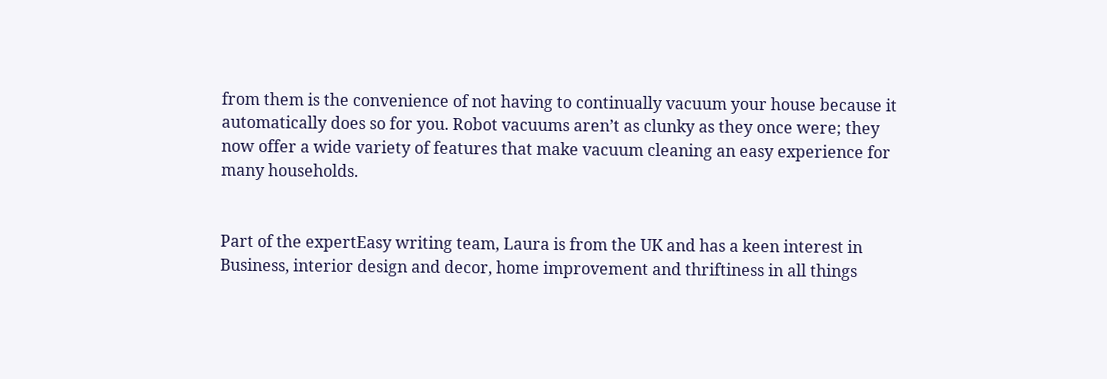from them is the convenience of not having to continually vacuum your house because it automatically does so for you. Robot vacuums aren’t as clunky as they once were; they now offer a wide variety of features that make vacuum cleaning an easy experience for many households.


Part of the expertEasy writing team, Laura is from the UK and has a keen interest in Business, interior design and decor, home improvement and thriftiness in all things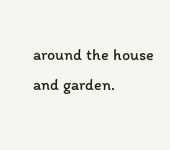around the house and garden.